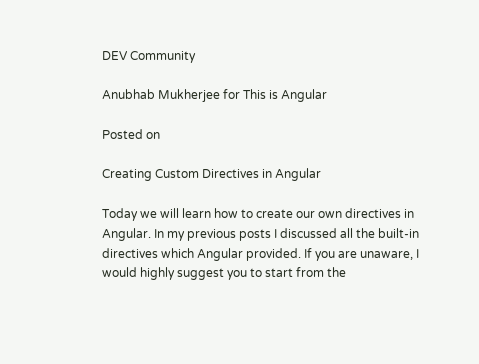DEV Community

Anubhab Mukherjee for This is Angular

Posted on

Creating Custom Directives in Angular

Today we will learn how to create our own directives in Angular. In my previous posts I discussed all the built-in directives which Angular provided. If you are unaware, I would highly suggest you to start from the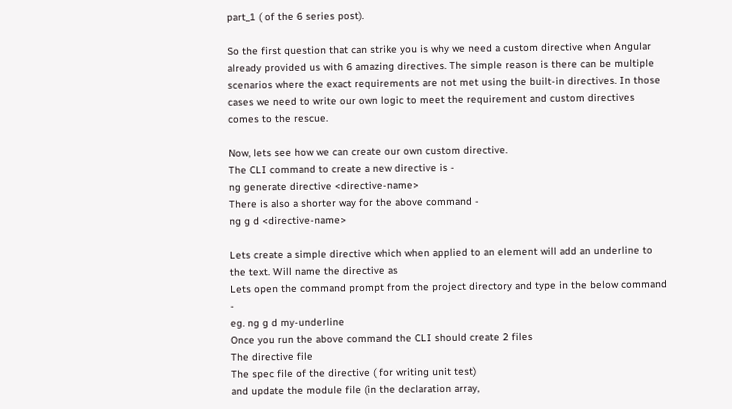part_1 ( of the 6 series post).

So the first question that can strike you is why we need a custom directive when Angular already provided us with 6 amazing directives. The simple reason is there can be multiple scenarios where the exact requirements are not met using the built-in directives. In those cases we need to write our own logic to meet the requirement and custom directives comes to the rescue.

Now, lets see how we can create our own custom directive.
The CLI command to create a new directive is -
ng generate directive <directive-name>
There is also a shorter way for the above command -
ng g d <directive-name>

Lets create a simple directive which when applied to an element will add an underline to the text. Will name the directive as
Lets open the command prompt from the project directory and type in the below command -
eg. ng g d my-underline
Once you run the above command the CLI should create 2 files
The directive file
The spec file of the directive ( for writing unit test)
and update the module file (in the declaration array,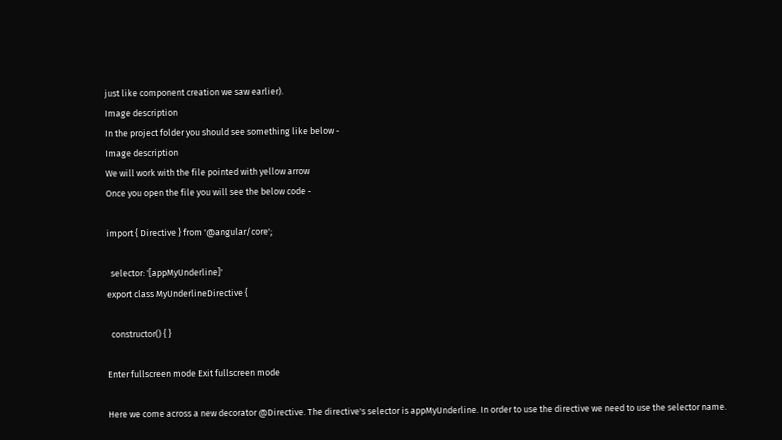just like component creation we saw earlier).
Image description
In the project folder you should see something like below -
Image description
We will work with the file pointed with yellow arrow
Once you open the file you will see the below code -

import { Directive } from '@angular/core';

  selector: '[appMyUnderline]'
export class MyUnderlineDirective {

  constructor() { }

Enter fullscreen mode Exit fullscreen mode

Here we come across a new decorator @Directive. The directive's selector is appMyUnderline. In order to use the directive we need to use the selector name.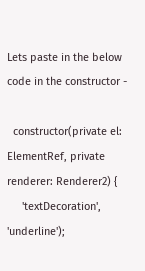Lets paste in the below code in the constructor -

  constructor(private el: ElementRef, private renderer: Renderer2) {
     'textDecoration', 'underline');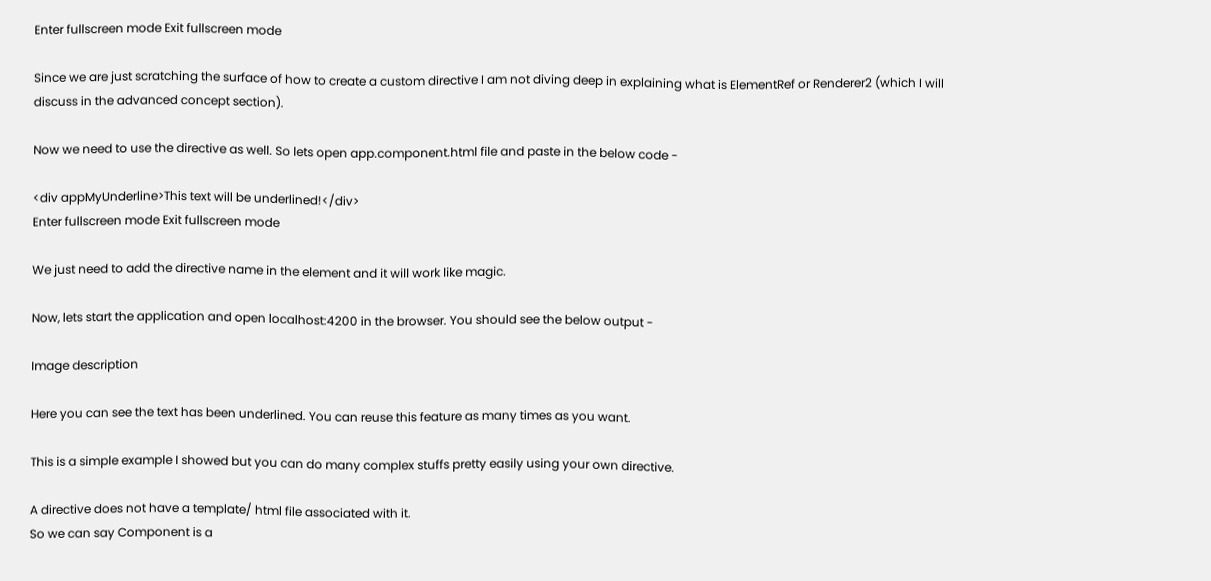Enter fullscreen mode Exit fullscreen mode

Since we are just scratching the surface of how to create a custom directive I am not diving deep in explaining what is ElementRef or Renderer2 (which I will discuss in the advanced concept section).

Now we need to use the directive as well. So lets open app.component.html file and paste in the below code -

<div appMyUnderline>This text will be underlined!</div>
Enter fullscreen mode Exit fullscreen mode

We just need to add the directive name in the element and it will work like magic.

Now, lets start the application and open localhost:4200 in the browser. You should see the below output -

Image description

Here you can see the text has been underlined. You can reuse this feature as many times as you want.

This is a simple example I showed but you can do many complex stuffs pretty easily using your own directive.

A directive does not have a template/ html file associated with it.
So we can say Component is a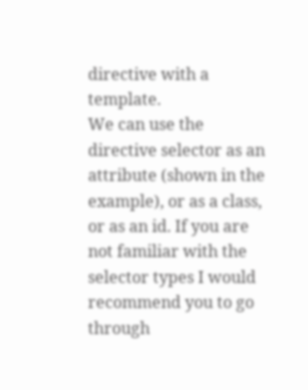directive with a template.
We can use the directive selector as an attribute (shown in the example), or as a class, or as an id. If you are not familiar with the selector types I would recommend you to go through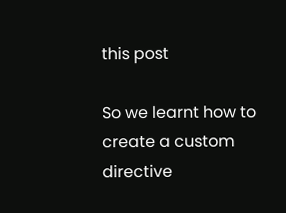this post

So we learnt how to create a custom directive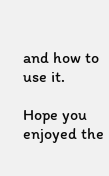and how to use it.

Hope you enjoyed the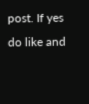post. If yes do like and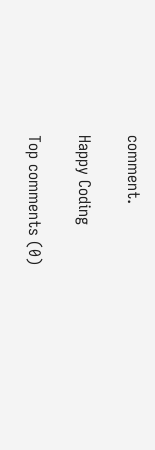comment.

Happy Coding

Top comments (0)